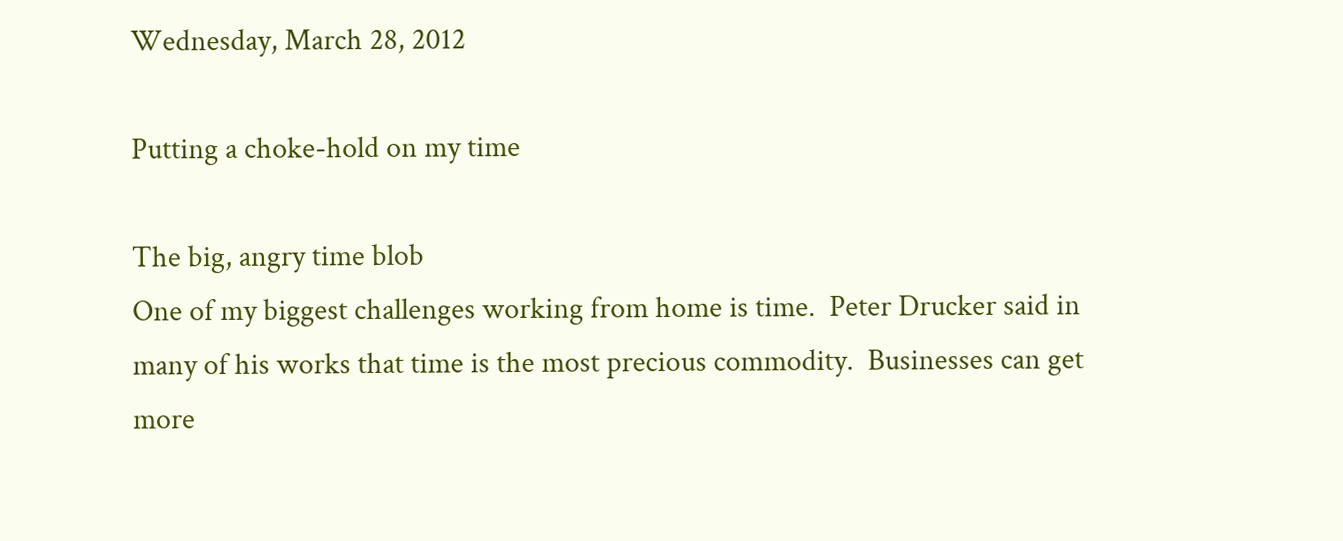Wednesday, March 28, 2012

Putting a choke-hold on my time

The big, angry time blob
One of my biggest challenges working from home is time.  Peter Drucker said in many of his works that time is the most precious commodity.  Businesses can get more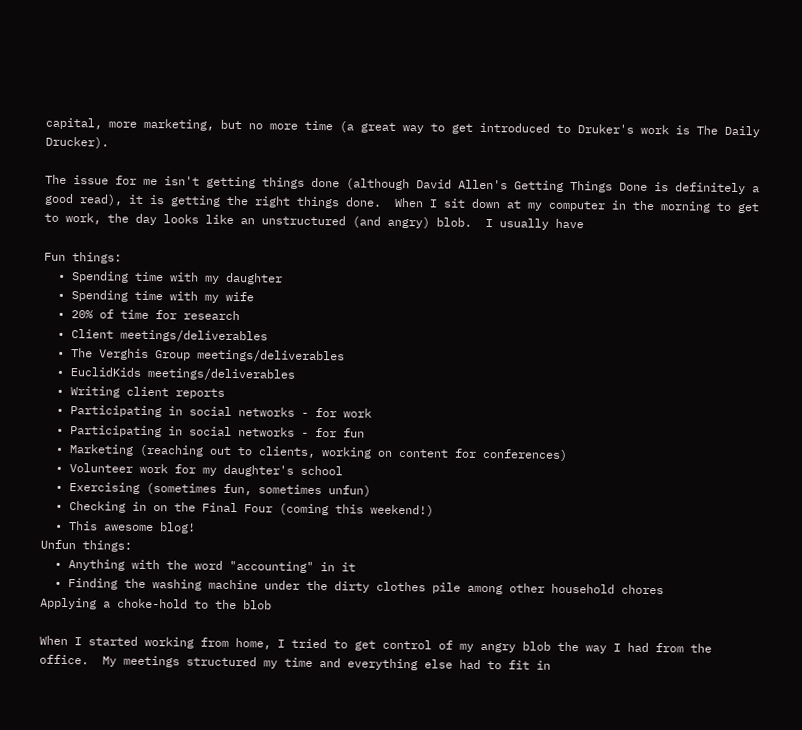capital, more marketing, but no more time (a great way to get introduced to Druker's work is The Daily Drucker).

The issue for me isn't getting things done (although David Allen's Getting Things Done is definitely a good read), it is getting the right things done.  When I sit down at my computer in the morning to get to work, the day looks like an unstructured (and angry) blob.  I usually have

Fun things:
  • Spending time with my daughter
  • Spending time with my wife
  • 20% of time for research
  • Client meetings/deliverables
  • The Verghis Group meetings/deliverables
  • EuclidKids meetings/deliverables
  • Writing client reports
  • Participating in social networks - for work
  • Participating in social networks - for fun
  • Marketing (reaching out to clients, working on content for conferences)
  • Volunteer work for my daughter's school
  • Exercising (sometimes fun, sometimes unfun)
  • Checking in on the Final Four (coming this weekend!)
  • This awesome blog!
Unfun things:
  • Anything with the word "accounting" in it
  • Finding the washing machine under the dirty clothes pile among other household chores
Applying a choke-hold to the blob

When I started working from home, I tried to get control of my angry blob the way I had from the office.  My meetings structured my time and everything else had to fit in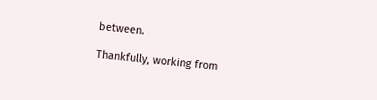between.

Thankfully, working from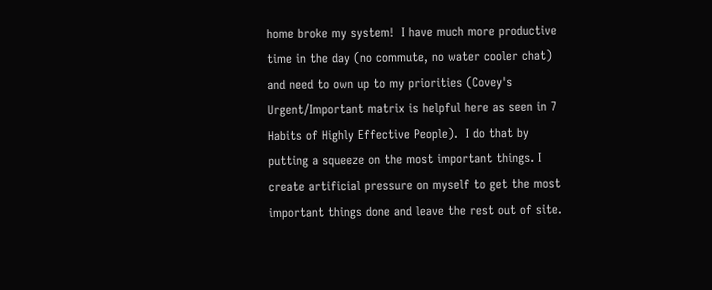home broke my system!  I have much more productive time in the day (no commute, no water cooler chat) and need to own up to my priorities (Covey's Urgent/Important matrix is helpful here as seen in 7 Habits of Highly Effective People).  I do that by putting a squeeze on the most important things. I create artificial pressure on myself to get the most important things done and leave the rest out of site.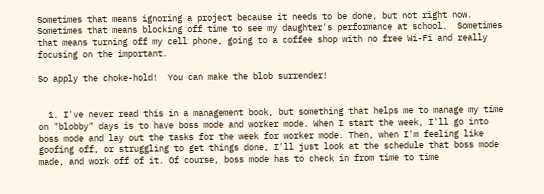Sometimes that means ignoring a project because it needs to be done, but not right now.  Sometimes that means blocking off time to see my daughter's performance at school.  Sometimes that means turning off my cell phone, going to a coffee shop with no free Wi-Fi and really focusing on the important.

So apply the choke-hold!  You can make the blob surrender!


  1. I've never read this in a management book, but something that helps me to manage my time on "blobby" days is to have boss mode and worker mode. When I start the week, I'll go into boss mode and lay out the tasks for the week for worker mode. Then, when I'm feeling like goofing off, or struggling to get things done, I'll just look at the schedule that boss mode made, and work off of it. Of course, boss mode has to check in from time to time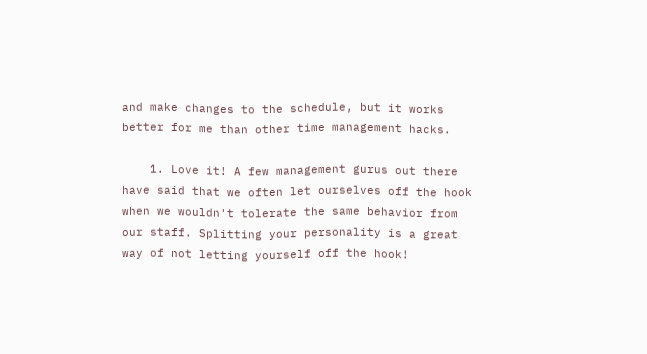and make changes to the schedule, but it works better for me than other time management hacks.

    1. Love it! A few management gurus out there have said that we often let ourselves off the hook when we wouldn't tolerate the same behavior from our staff. Splitting your personality is a great way of not letting yourself off the hook!